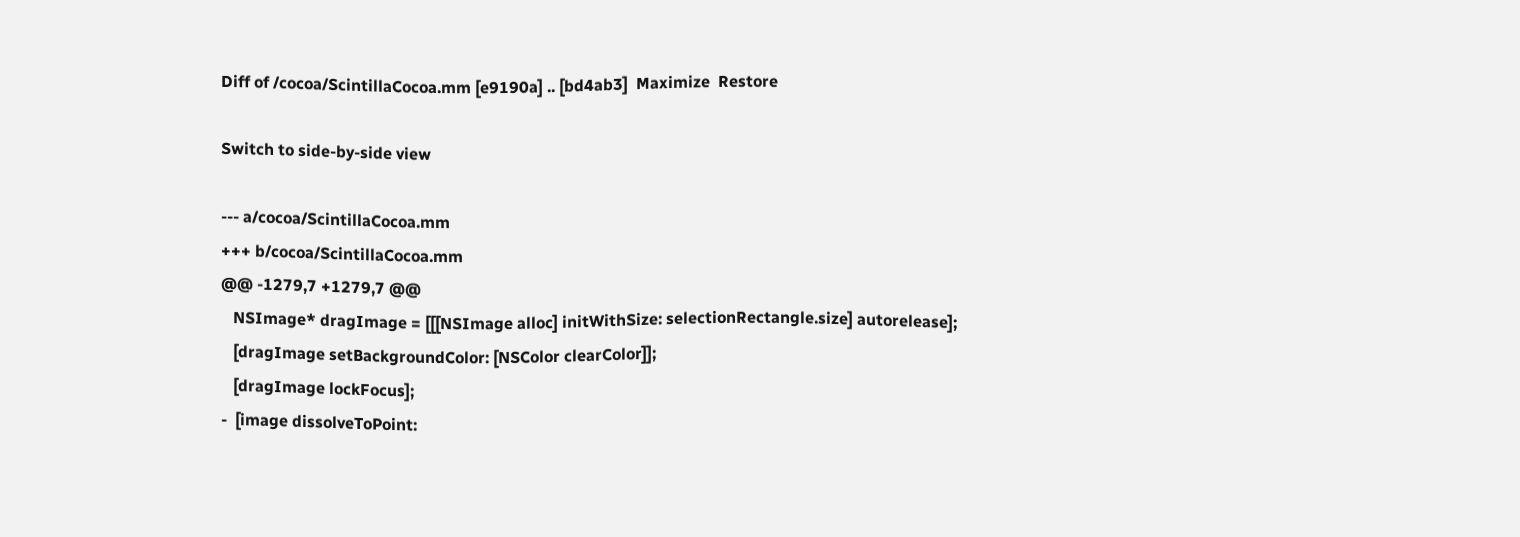Diff of /cocoa/ScintillaCocoa.mm [e9190a] .. [bd4ab3]  Maximize  Restore

Switch to side-by-side view

--- a/cocoa/ScintillaCocoa.mm
+++ b/cocoa/ScintillaCocoa.mm
@@ -1279,7 +1279,7 @@
   NSImage* dragImage = [[[NSImage alloc] initWithSize: selectionRectangle.size] autorelease];
   [dragImage setBackgroundColor: [NSColor clearColor]];
   [dragImage lockFocus];
-  [image dissolveToPoint: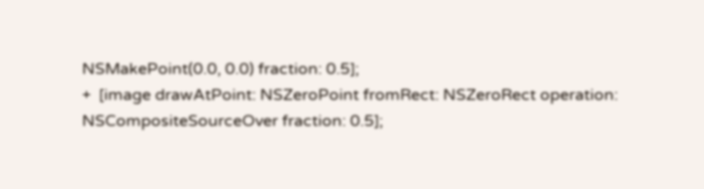NSMakePoint(0.0, 0.0) fraction: 0.5];
+  [image drawAtPoint: NSZeroPoint fromRect: NSZeroRect operation: NSCompositeSourceOver fraction: 0.5];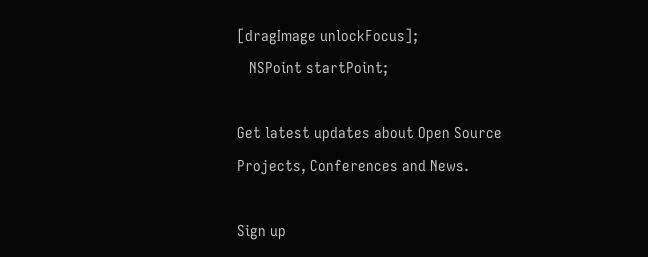[dragImage unlockFocus];
   NSPoint startPoint;

Get latest updates about Open Source Projects, Conferences and News.

Sign up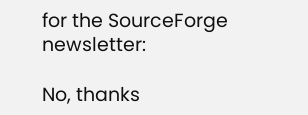for the SourceForge newsletter:

No, thanks